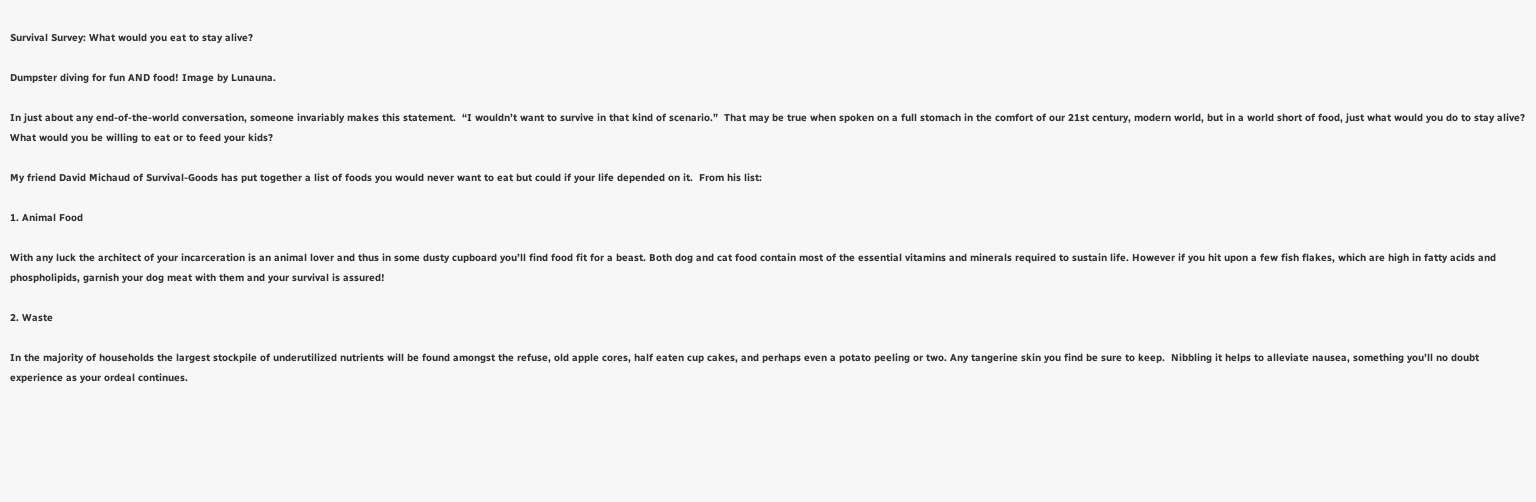Survival Survey: What would you eat to stay alive?

Dumpster diving for fun AND food! Image by Lunauna.

In just about any end-of-the-world conversation, someone invariably makes this statement.  “I wouldn’t want to survive in that kind of scenario.”  That may be true when spoken on a full stomach in the comfort of our 21st century, modern world, but in a world short of food, just what would you do to stay alive?  What would you be willing to eat or to feed your kids?

My friend David Michaud of Survival-Goods has put together a list of foods you would never want to eat but could if your life depended on it.  From his list:

1. Animal Food

With any luck the architect of your incarceration is an animal lover and thus in some dusty cupboard you’ll find food fit for a beast. Both dog and cat food contain most of the essential vitamins and minerals required to sustain life. However if you hit upon a few fish flakes, which are high in fatty acids and phospholipids, garnish your dog meat with them and your survival is assured!

2. Waste

In the majority of households the largest stockpile of underutilized nutrients will be found amongst the refuse, old apple cores, half eaten cup cakes, and perhaps even a potato peeling or two. Any tangerine skin you find be sure to keep.  Nibbling it helps to alleviate nausea, something you’ll no doubt experience as your ordeal continues.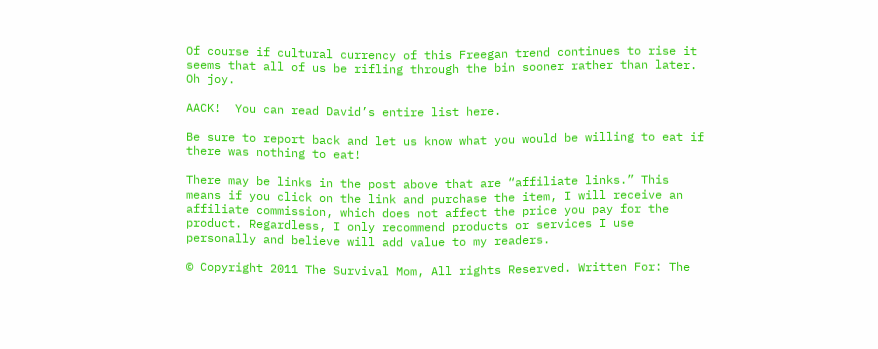Of course if cultural currency of this Freegan trend continues to rise it seems that all of us be rifling through the bin sooner rather than later. Oh joy.

AACK!  You can read David’s entire list here.

Be sure to report back and let us know what you would be willing to eat if there was nothing to eat!

There may be links in the post above that are “affiliate links.” This means if you click on the link and purchase the item, I will receive an affiliate commission, which does not affect the price you pay for the product. Regardless, I only recommend products or services I use personally and believe will add value to my readers.

© Copyright 2011 The Survival Mom, All rights Reserved. Written For: The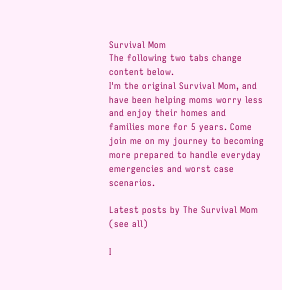Survival Mom
The following two tabs change content below.
I'm the original Survival Mom, and have been helping moms worry less and enjoy their homes and families more for 5 years. Come join me on my journey to becoming more prepared to handle everyday emergencies and worst case scenarios.

Latest posts by The Survival Mom (see all)

I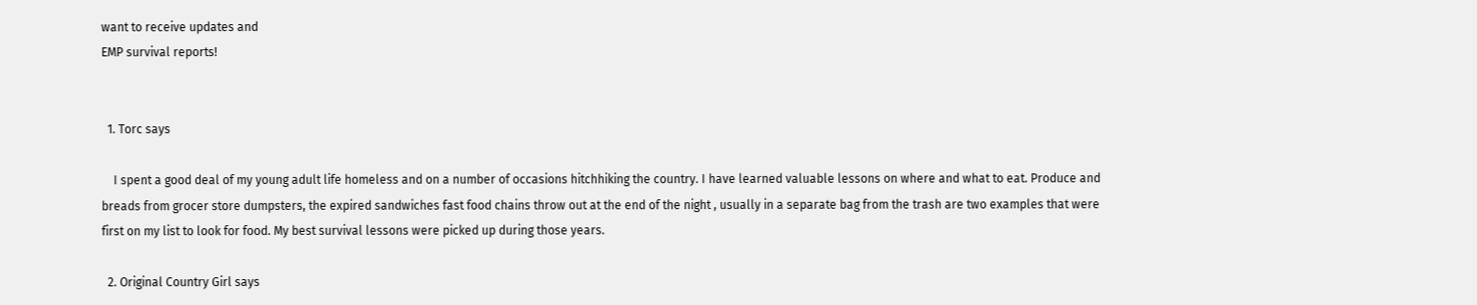want to receive updates and
EMP survival reports!


  1. Torc says

    I spent a good deal of my young adult life homeless and on a number of occasions hitchhiking the country. I have learned valuable lessons on where and what to eat. Produce and breads from grocer store dumpsters, the expired sandwiches fast food chains throw out at the end of the night , usually in a separate bag from the trash are two examples that were first on my list to look for food. My best survival lessons were picked up during those years.

  2. Original Country Girl says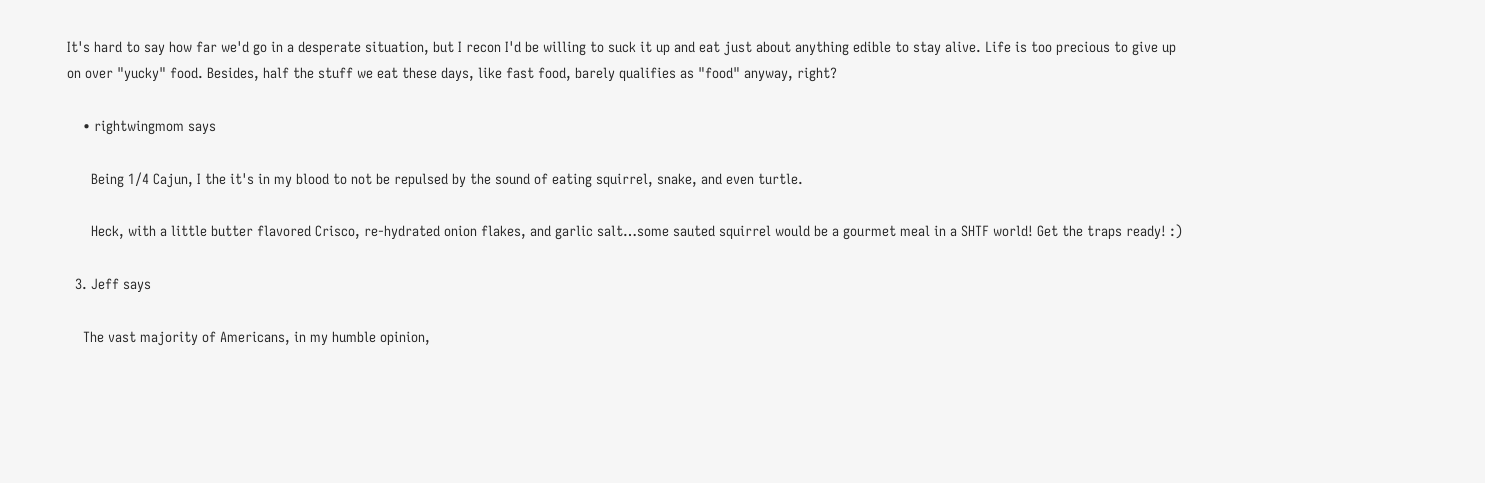It's hard to say how far we'd go in a desperate situation, but I recon I'd be willing to suck it up and eat just about anything edible to stay alive. Life is too precious to give up on over "yucky" food. Besides, half the stuff we eat these days, like fast food, barely qualifies as "food" anyway, right?

    • rightwingmom says

      Being 1/4 Cajun, I the it's in my blood to not be repulsed by the sound of eating squirrel, snake, and even turtle.

      Heck, with a little butter flavored Crisco, re-hydrated onion flakes, and garlic salt…some sauted squirrel would be a gourmet meal in a SHTF world! Get the traps ready! :)

  3. Jeff says

    The vast majority of Americans, in my humble opinion,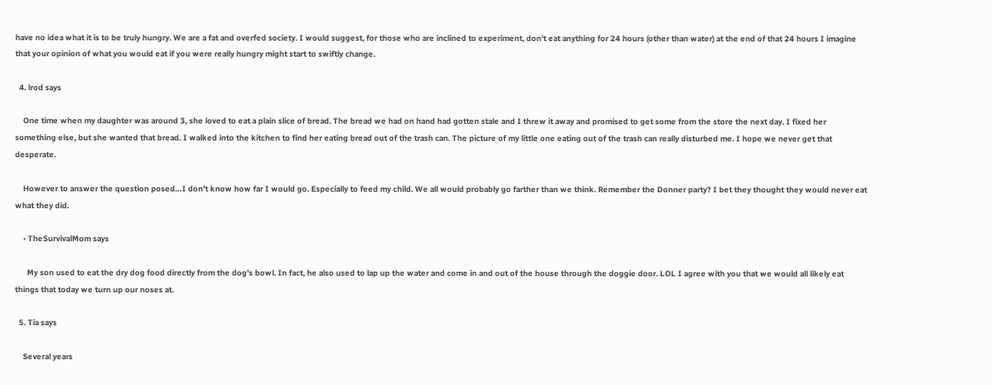have no idea what it is to be truly hungry. We are a fat and overfed society. I would suggest, for those who are inclined to experiment, don't eat anything for 24 hours (other than water) at the end of that 24 hours I imagine that your opinion of what you would eat if you were really hungry might start to swiftly change.

  4. lrod says

    One time when my daughter was around 3, she loved to eat a plain slice of bread. The bread we had on hand had gotten stale and I threw it away and promised to get some from the store the next day. I fixed her something else, but she wanted that bread. I walked into the kitchen to find her eating bread out of the trash can. The picture of my little one eating out of the trash can really disturbed me. I hope we never get that desperate.

    However to answer the question posed…I don't know how far I would go. Especially to feed my child. We all would probably go farther than we think. Remember the Donner party? I bet they thought they would never eat what they did.

    • TheSurvivalMom says

      My son used to eat the dry dog food directly from the dog's bowl. In fact, he also used to lap up the water and come in and out of the house through the doggie door. LOL I agree with you that we would all likely eat things that today we turn up our noses at.

  5. Tia says

    Several years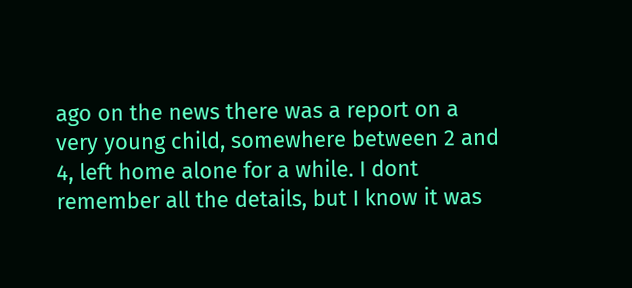ago on the news there was a report on a very young child, somewhere between 2 and 4, left home alone for a while. I dont remember all the details, but I know it was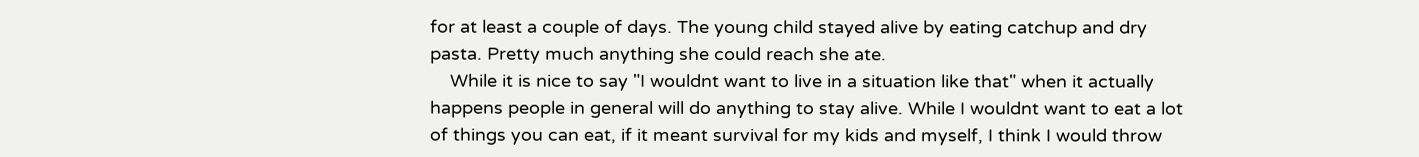for at least a couple of days. The young child stayed alive by eating catchup and dry pasta. Pretty much anything she could reach she ate.
    While it is nice to say "I wouldnt want to live in a situation like that" when it actually happens people in general will do anything to stay alive. While I wouldnt want to eat a lot of things you can eat, if it meant survival for my kids and myself, I think I would throw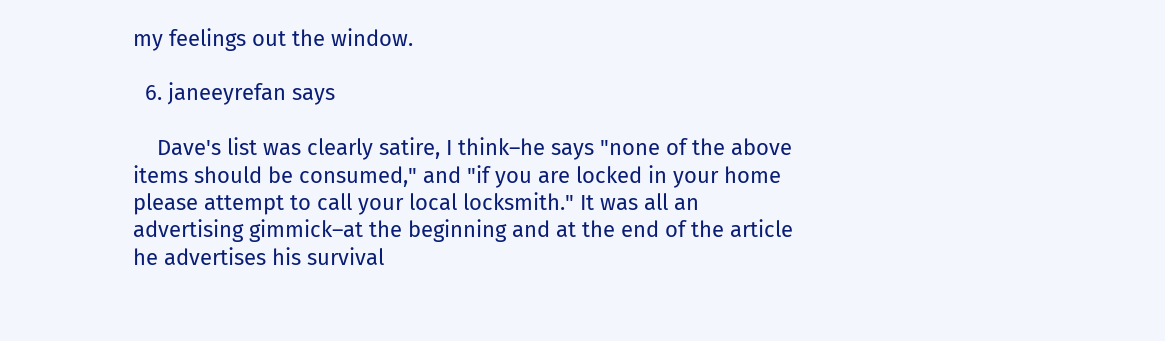my feelings out the window.

  6. janeeyrefan says

    Dave's list was clearly satire, I think–he says "none of the above items should be consumed," and "if you are locked in your home please attempt to call your local locksmith." It was all an advertising gimmick–at the beginning and at the end of the article he advertises his survival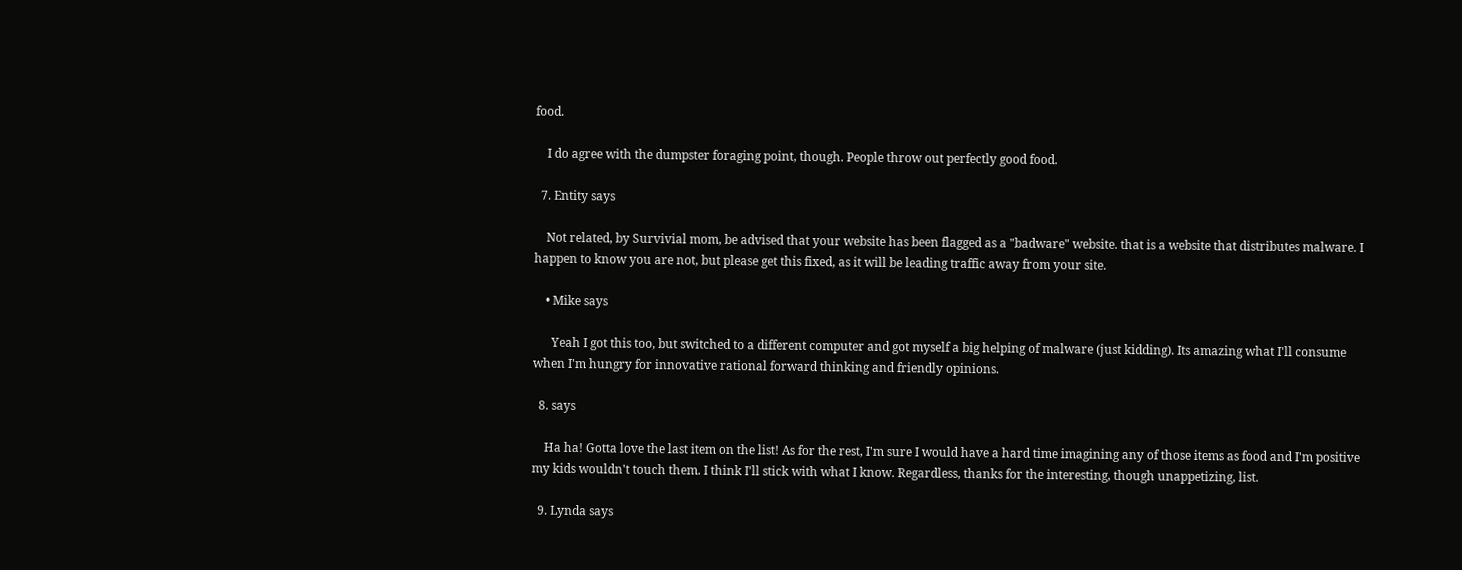food.

    I do agree with the dumpster foraging point, though. People throw out perfectly good food.

  7. Entity says

    Not related, by Survivial mom, be advised that your website has been flagged as a "badware" website. that is a website that distributes malware. I happen to know you are not, but please get this fixed, as it will be leading traffic away from your site.

    • Mike says

      Yeah I got this too, but switched to a different computer and got myself a big helping of malware (just kidding). Its amazing what I'll consume when I'm hungry for innovative rational forward thinking and friendly opinions.

  8. says

    Ha ha! Gotta love the last item on the list! As for the rest, I'm sure I would have a hard time imagining any of those items as food and I'm positive my kids wouldn't touch them. I think I'll stick with what I know. Regardless, thanks for the interesting, though unappetizing, list.

  9. Lynda says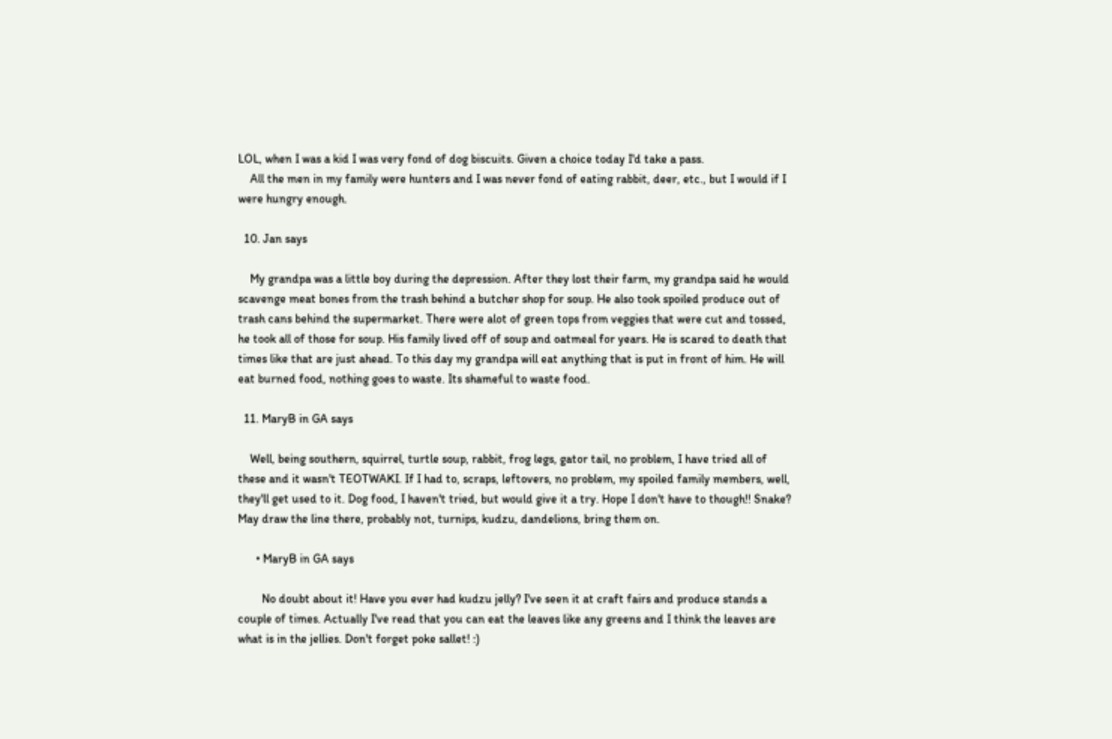LOL, when I was a kid I was very fond of dog biscuits. Given a choice today I'd take a pass.
    All the men in my family were hunters and I was never fond of eating rabbit, deer, etc., but I would if I were hungry enough.

  10. Jan says

    My grandpa was a little boy during the depression. After they lost their farm, my grandpa said he would scavenge meat bones from the trash behind a butcher shop for soup. He also took spoiled produce out of trash cans behind the supermarket. There were alot of green tops from veggies that were cut and tossed, he took all of those for soup. His family lived off of soup and oatmeal for years. He is scared to death that times like that are just ahead. To this day my grandpa will eat anything that is put in front of him. He will eat burned food, nothing goes to waste. Its shameful to waste food.

  11. MaryB in GA says

    Well, being southern, squirrel, turtle soup, rabbit, frog legs, gator tail, no problem, I have tried all of these and it wasn't TEOTWAKI. If I had to, scraps, leftovers, no problem, my spoiled family members, well, they'll get used to it. Dog food, I haven't tried, but would give it a try. Hope I don't have to though!! Snake? May draw the line there, probably not, turnips, kudzu, dandelions, bring them on.

      • MaryB in GA says

        No doubt about it! Have you ever had kudzu jelly? I've seen it at craft fairs and produce stands a couple of times. Actually I've read that you can eat the leaves like any greens and I think the leaves are what is in the jellies. Don't forget poke sallet! :)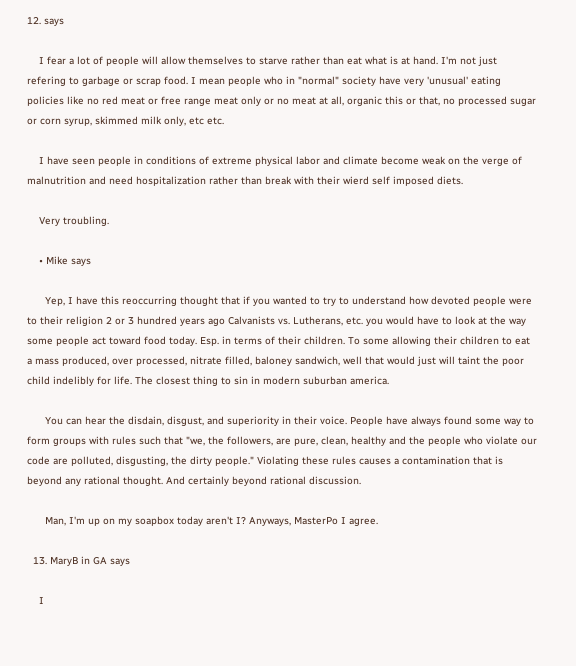12. says

    I fear a lot of people will allow themselves to starve rather than eat what is at hand. I'm not just refering to garbage or scrap food. I mean people who in "normal" society have very 'unusual' eating policies like no red meat or free range meat only or no meat at all, organic this or that, no processed sugar or corn syrup, skimmed milk only, etc etc.

    I have seen people in conditions of extreme physical labor and climate become weak on the verge of malnutrition and need hospitalization rather than break with their wierd self imposed diets.

    Very troubling.

    • Mike says

      Yep, I have this reoccurring thought that if you wanted to try to understand how devoted people were to their religion 2 or 3 hundred years ago Calvanists vs. Lutherans, etc. you would have to look at the way some people act toward food today. Esp. in terms of their children. To some allowing their children to eat a mass produced, over processed, nitrate filled, baloney sandwich, well that would just will taint the poor child indelibly for life. The closest thing to sin in modern suburban america.

      You can hear the disdain, disgust, and superiority in their voice. People have always found some way to form groups with rules such that "we, the followers, are pure, clean, healthy and the people who violate our code are polluted, disgusting, the dirty people." Violating these rules causes a contamination that is beyond any rational thought. And certainly beyond rational discussion.

      Man, I'm up on my soapbox today aren't I? Anyways, MasterPo I agree.

  13. MaryB in GA says

    I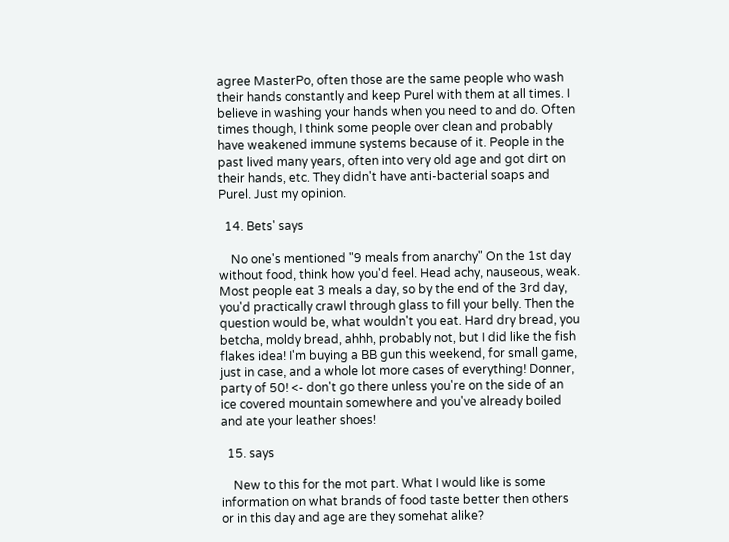agree MasterPo, often those are the same people who wash their hands constantly and keep Purel with them at all times. I believe in washing your hands when you need to and do. Often times though, I think some people over clean and probably have weakened immune systems because of it. People in the past lived many years, often into very old age and got dirt on their hands, etc. They didn't have anti-bacterial soaps and Purel. Just my opinion.

  14. Bets' says

    No one's mentioned "9 meals from anarchy" On the 1st day without food, think how you'd feel. Head achy, nauseous, weak. Most people eat 3 meals a day, so by the end of the 3rd day, you'd practically crawl through glass to fill your belly. Then the question would be, what wouldn't you eat. Hard dry bread, you betcha, moldy bread, ahhh, probably not, but I did like the fish flakes idea! I'm buying a BB gun this weekend, for small game, just in case, and a whole lot more cases of everything! Donner, party of 50! <- don't go there unless you're on the side of an ice covered mountain somewhere and you've already boiled and ate your leather shoes!

  15. says

    New to this for the mot part. What I would like is some information on what brands of food taste better then others or in this day and age are they somehat alike?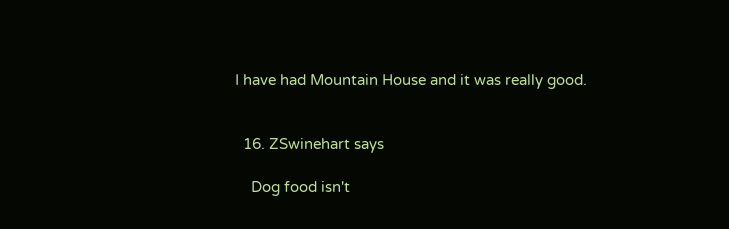I have had Mountain House and it was really good.


  16. ZSwinehart says

    Dog food isn't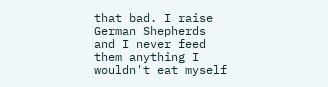that bad. I raise German Shepherds and I never feed them anything I wouldn't eat myself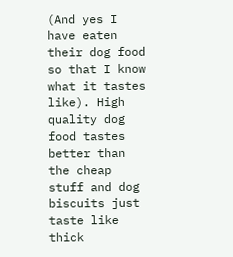(And yes I have eaten their dog food so that I know what it tastes like). High quality dog food tastes better than the cheap stuff and dog biscuits just taste like thick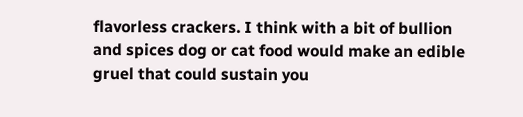flavorless crackers. I think with a bit of bullion and spices dog or cat food would make an edible gruel that could sustain you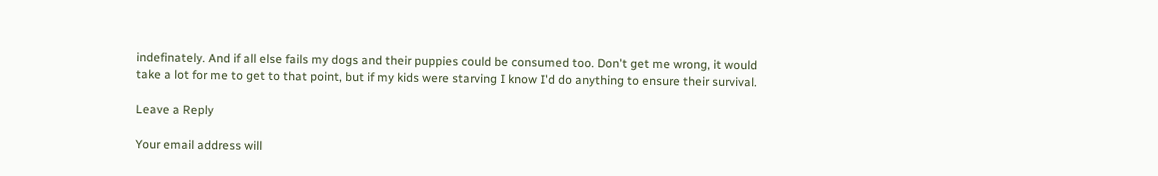indefinately. And if all else fails my dogs and their puppies could be consumed too. Don't get me wrong, it would take a lot for me to get to that point, but if my kids were starving I know I'd do anything to ensure their survival.

Leave a Reply

Your email address will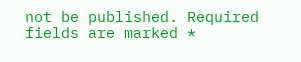not be published. Required fields are marked *